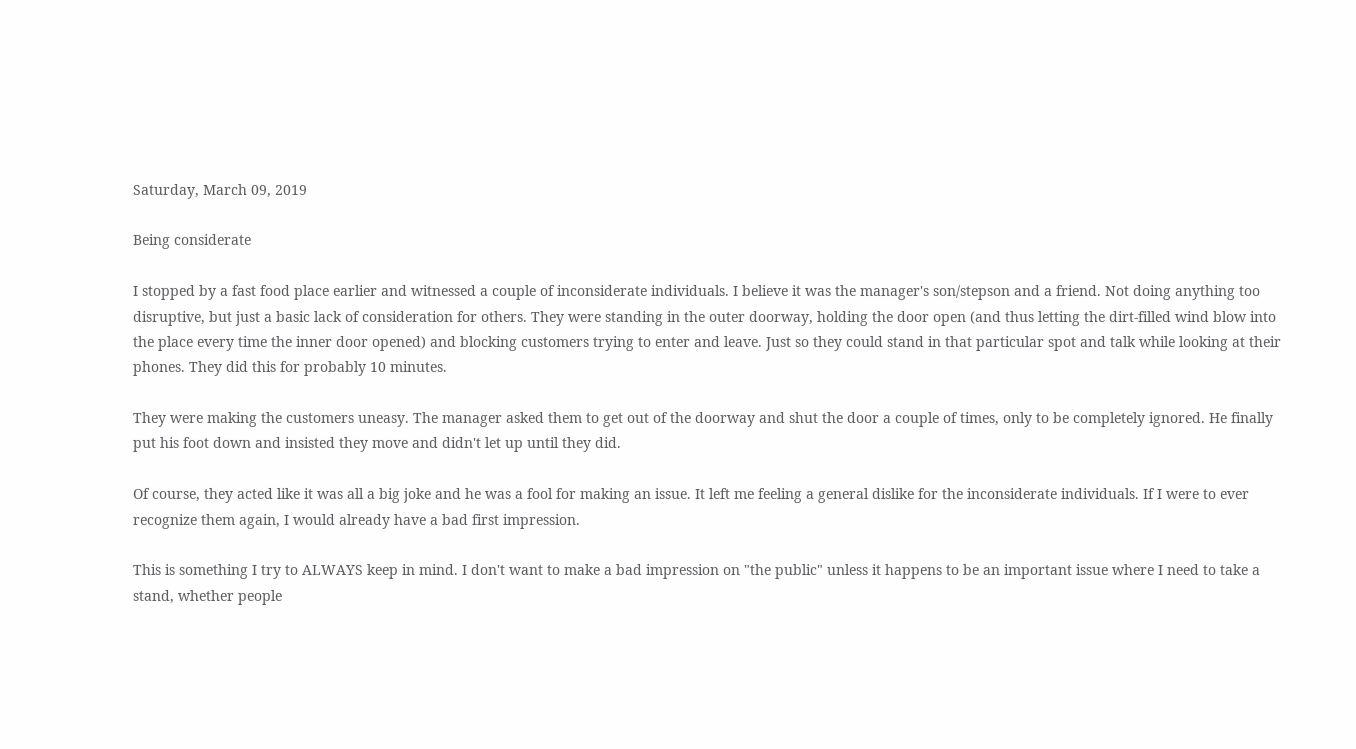Saturday, March 09, 2019

Being considerate

I stopped by a fast food place earlier and witnessed a couple of inconsiderate individuals. I believe it was the manager's son/stepson and a friend. Not doing anything too disruptive, but just a basic lack of consideration for others. They were standing in the outer doorway, holding the door open (and thus letting the dirt-filled wind blow into the place every time the inner door opened) and blocking customers trying to enter and leave. Just so they could stand in that particular spot and talk while looking at their phones. They did this for probably 10 minutes.

They were making the customers uneasy. The manager asked them to get out of the doorway and shut the door a couple of times, only to be completely ignored. He finally put his foot down and insisted they move and didn't let up until they did.

Of course, they acted like it was all a big joke and he was a fool for making an issue. It left me feeling a general dislike for the inconsiderate individuals. If I were to ever recognize them again, I would already have a bad first impression.

This is something I try to ALWAYS keep in mind. I don't want to make a bad impression on "the public" unless it happens to be an important issue where I need to take a stand, whether people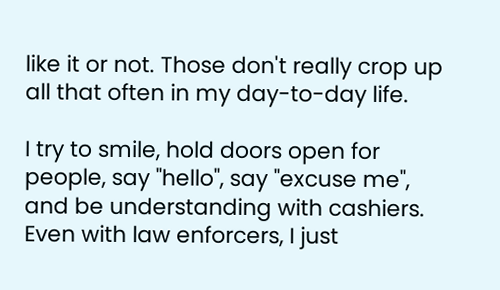like it or not. Those don't really crop up all that often in my day-to-day life.

I try to smile, hold doors open for people, say "hello", say "excuse me", and be understanding with cashiers. Even with law enforcers, I just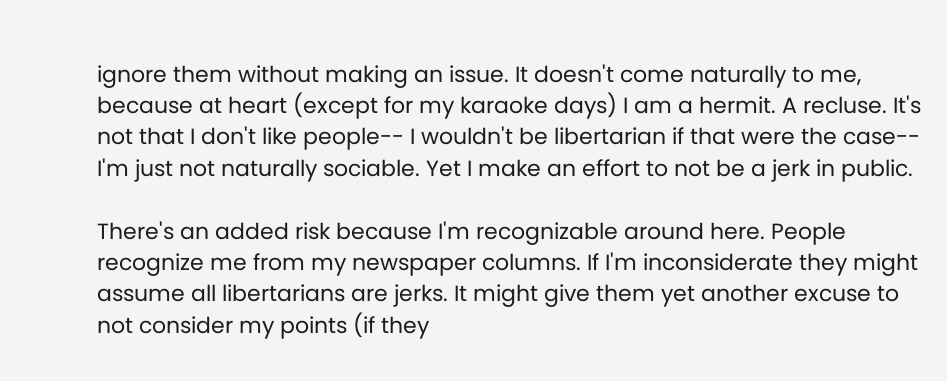ignore them without making an issue. It doesn't come naturally to me, because at heart (except for my karaoke days) I am a hermit. A recluse. It's not that I don't like people-- I wouldn't be libertarian if that were the case-- I'm just not naturally sociable. Yet I make an effort to not be a jerk in public.

There's an added risk because I'm recognizable around here. People recognize me from my newspaper columns. If I'm inconsiderate they might assume all libertarians are jerks. It might give them yet another excuse to not consider my points (if they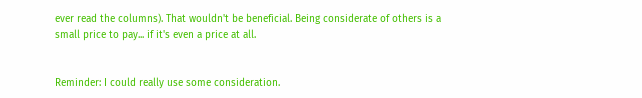ever read the columns). That wouldn't be beneficial. Being considerate of others is a small price to pay... if it's even a price at all.


Reminder: I could really use some consideration.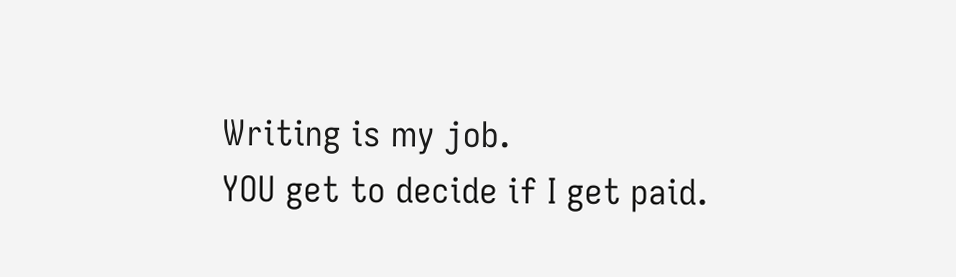Writing is my job.
YOU get to decide if I get paid.